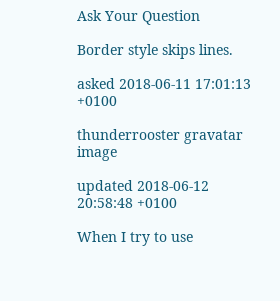Ask Your Question

Border style skips lines.

asked 2018-06-11 17:01:13 +0100

thunderrooster gravatar image

updated 2018-06-12 20:58:48 +0100

When I try to use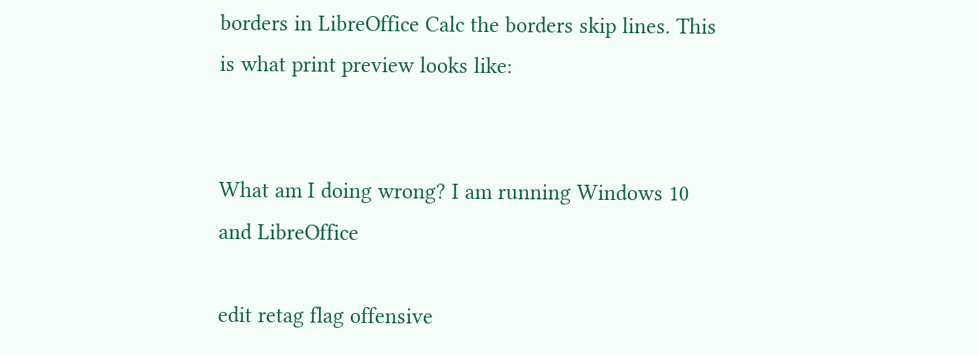borders in LibreOffice Calc the borders skip lines. This is what print preview looks like:


What am I doing wrong? I am running Windows 10 and LibreOffice

edit retag flag offensive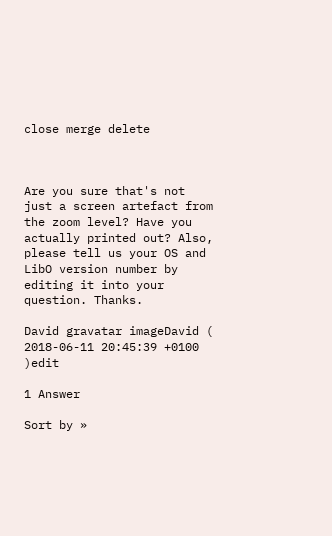close merge delete



Are you sure that's not just a screen artefact from the zoom level? Have you actually printed out? Also, please tell us your OS and LibO version number by editing it into your question. Thanks.

David gravatar imageDavid ( 2018-06-11 20:45:39 +0100 )edit

1 Answer

Sort by »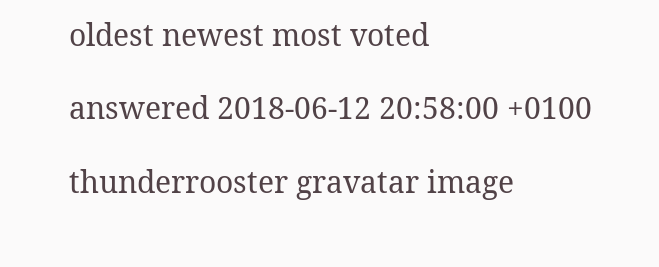oldest newest most voted

answered 2018-06-12 20:58:00 +0100

thunderrooster gravatar image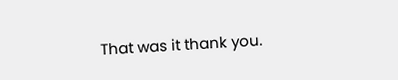That was it thank you.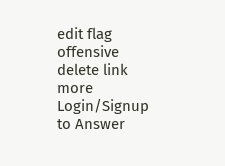edit flag offensive delete link more
Login/Signup to Answer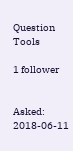Question Tools

1 follower


Asked: 2018-06-11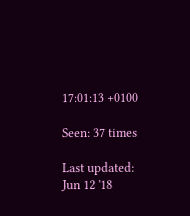17:01:13 +0100

Seen: 37 times

Last updated: Jun 12 '18